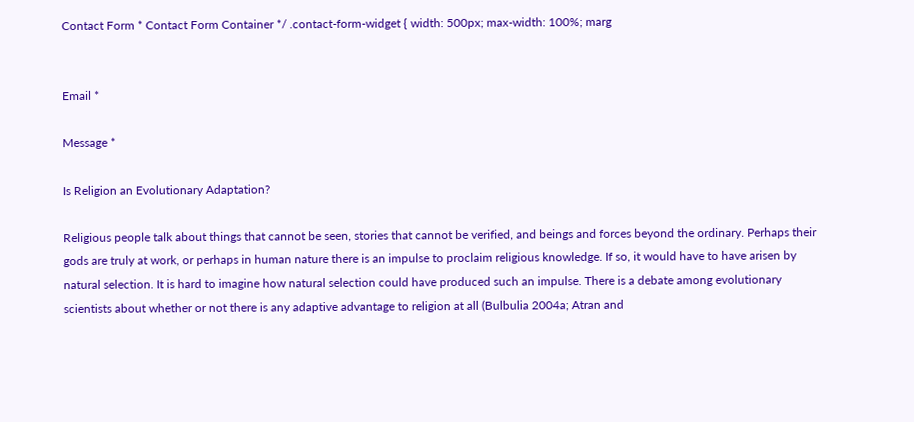Contact Form * Contact Form Container */ .contact-form-widget { width: 500px; max-width: 100%; marg


Email *

Message *

Is Religion an Evolutionary Adaptation?

Religious people talk about things that cannot be seen, stories that cannot be verified, and beings and forces beyond the ordinary. Perhaps their gods are truly at work, or perhaps in human nature there is an impulse to proclaim religious knowledge. If so, it would have to have arisen by natural selection. It is hard to imagine how natural selection could have produced such an impulse. There is a debate among evolutionary scientists about whether or not there is any adaptive advantage to religion at all (Bulbulia 2004a; Atran and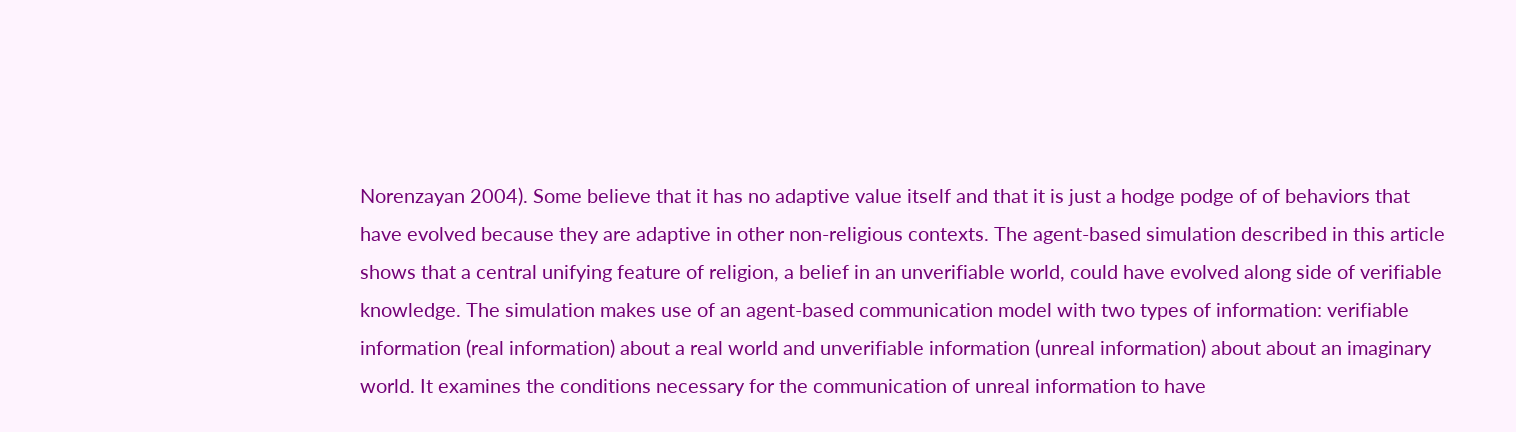Norenzayan 2004). Some believe that it has no adaptive value itself and that it is just a hodge podge of of behaviors that have evolved because they are adaptive in other non-religious contexts. The agent-based simulation described in this article shows that a central unifying feature of religion, a belief in an unverifiable world, could have evolved along side of verifiable knowledge. The simulation makes use of an agent-based communication model with two types of information: verifiable information (real information) about a real world and unverifiable information (unreal information) about about an imaginary world. It examines the conditions necessary for the communication of unreal information to have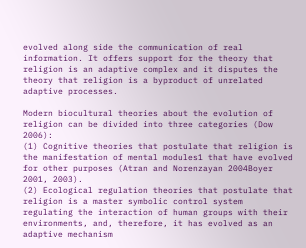evolved along side the communication of real information. It offers support for the theory that religion is an adaptive complex and it disputes the theory that religion is a byproduct of unrelated adaptive processes.

Modern biocultural theories about the evolution of religion can be divided into three categories (Dow 2006):
(1) Cognitive theories that postulate that religion is the manifestation of mental modules1 that have evolved for other purposes (Atran and Norenzayan 2004Boyer 2001, 2003).
(2) Ecological regulation theories that postulate that religion is a master symbolic control system regulating the interaction of human groups with their environments, and, therefore, it has evolved as an adaptive mechanism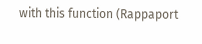with this function (Rappaport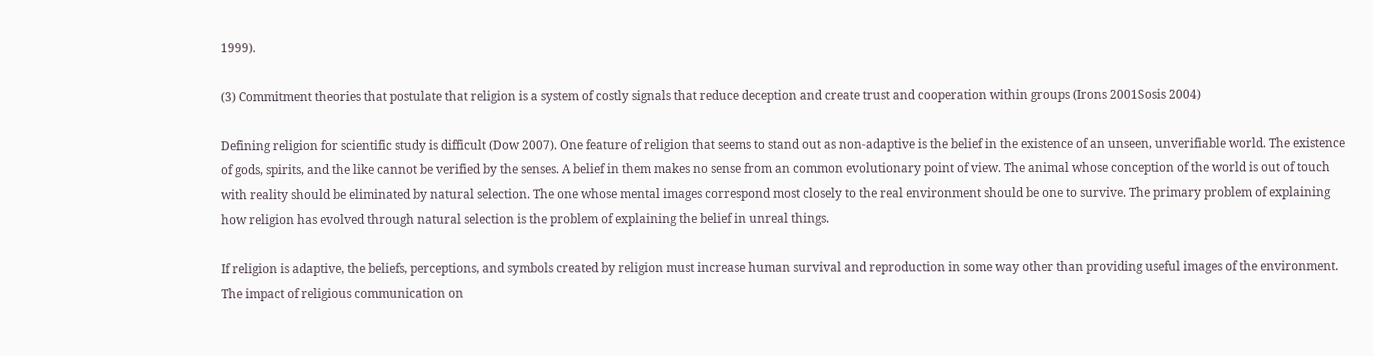1999).

(3) Commitment theories that postulate that religion is a system of costly signals that reduce deception and create trust and cooperation within groups (Irons 2001Sosis 2004)

Defining religion for scientific study is difficult (Dow 2007). One feature of religion that seems to stand out as non-adaptive is the belief in the existence of an unseen, unverifiable world. The existence of gods, spirits, and the like cannot be verified by the senses. A belief in them makes no sense from an common evolutionary point of view. The animal whose conception of the world is out of touch with reality should be eliminated by natural selection. The one whose mental images correspond most closely to the real environment should be one to survive. The primary problem of explaining how religion has evolved through natural selection is the problem of explaining the belief in unreal things.

If religion is adaptive, the beliefs, perceptions, and symbols created by religion must increase human survival and reproduction in some way other than providing useful images of the environment. The impact of religious communication on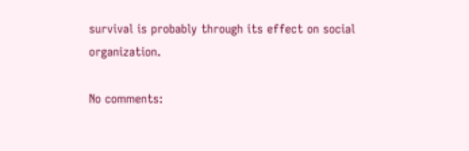survival is probably through its effect on social organization.

No comments: